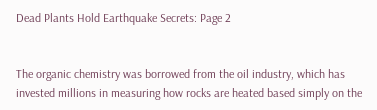Dead Plants Hold Earthquake Secrets: Page 2


The organic chemistry was borrowed from the oil industry, which has invested millions in measuring how rocks are heated based simply on the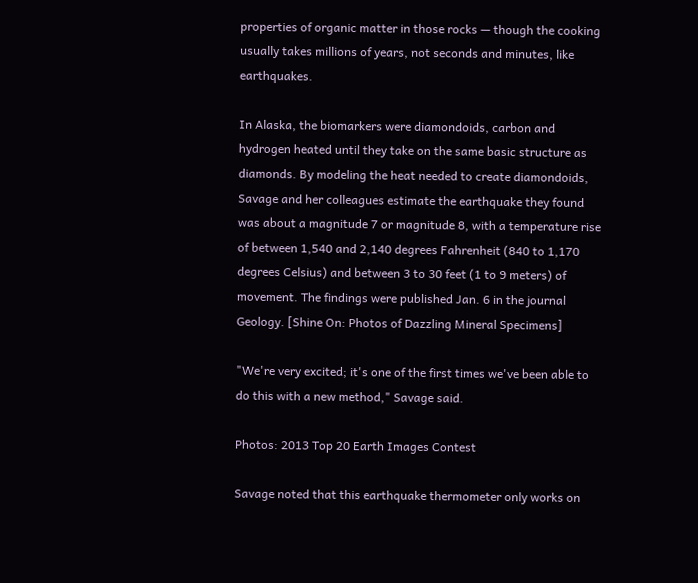properties of organic matter in those rocks — though the cooking usually takes millions of years, not seconds and minutes, like earthquakes.

In Alaska, the biomarkers were diamondoids, carbon and hydrogen heated until they take on the same basic structure as diamonds. By modeling the heat needed to create diamondoids, Savage and her colleagues estimate the earthquake they found was about a magnitude 7 or magnitude 8, with a temperature rise of between 1,540 and 2,140 degrees Fahrenheit (840 to 1,170 degrees Celsius) and between 3 to 30 feet (1 to 9 meters) of movement. The findings were published Jan. 6 in the journal Geology. [Shine On: Photos of Dazzling Mineral Specimens]

"We're very excited; it's one of the first times we've been able to do this with a new method," Savage said.

Photos: 2013 Top 20 Earth Images Contest

Savage noted that this earthquake thermometer only works on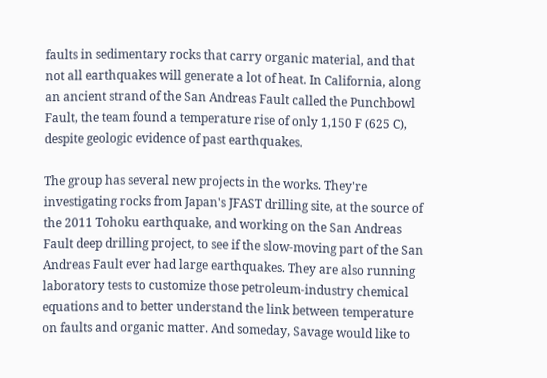faults in sedimentary rocks that carry organic material, and that not all earthquakes will generate a lot of heat. In California, along an ancient strand of the San Andreas Fault called the Punchbowl Fault, the team found a temperature rise of only 1,150 F (625 C), despite geologic evidence of past earthquakes.

The group has several new projects in the works. They're investigating rocks from Japan's JFAST drilling site, at the source of the 2011 Tohoku earthquake, and working on the San Andreas Fault deep drilling project, to see if the slow-moving part of the San Andreas Fault ever had large earthquakes. They are also running laboratory tests to customize those petroleum-industry chemical equations and to better understand the link between temperature on faults and organic matter. And someday, Savage would like to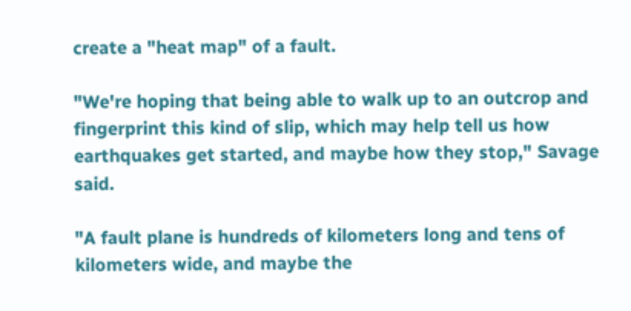create a "heat map" of a fault.

"We're hoping that being able to walk up to an outcrop and fingerprint this kind of slip, which may help tell us how earthquakes get started, and maybe how they stop," Savage said.

"A fault plane is hundreds of kilometers long and tens of kilometers wide, and maybe the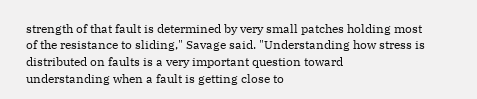strength of that fault is determined by very small patches holding most of the resistance to sliding," Savage said. "Understanding how stress is distributed on faults is a very important question toward understanding when a fault is getting close to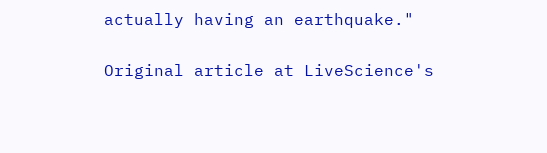actually having an earthquake."

Original article at LiveScience's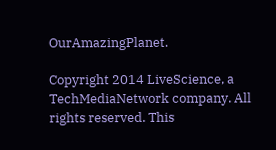OurAmazingPlanet.

Copyright 2014 LiveScience, a TechMediaNetwork company. All rights reserved. This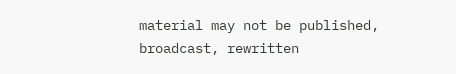material may not be published, broadcast, rewritten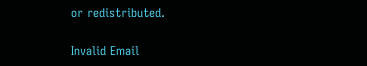or redistributed.

Invalid Email